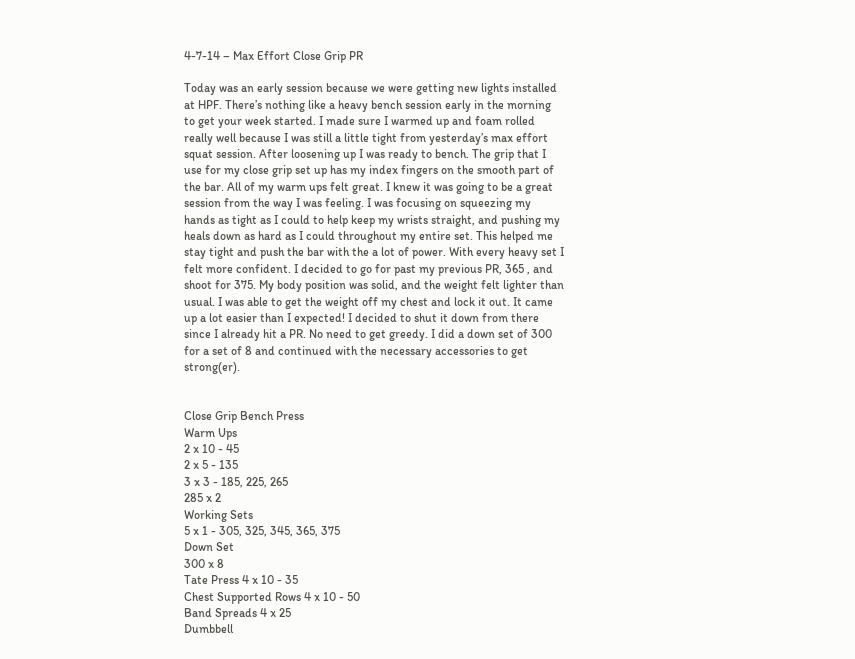4-7-14 – Max Effort Close Grip PR

Today was an early session because we were getting new lights installed at HPF. There’s nothing like a heavy bench session early in the morning to get your week started. I made sure I warmed up and foam rolled really well because I was still a little tight from yesterday’s max effort squat session. After loosening up I was ready to bench. The grip that I use for my close grip set up has my index fingers on the smooth part of the bar. All of my warm ups felt great. I knew it was going to be a great session from the way I was feeling. I was focusing on squeezing my hands as tight as I could to help keep my wrists straight, and pushing my heals down as hard as I could throughout my entire set. This helped me stay tight and push the bar with the a lot of power. With every heavy set I felt more confident. I decided to go for past my previous PR, 365 , and shoot for 375. My body position was solid, and the weight felt lighter than usual. I was able to get the weight off my chest and lock it out. It came up a lot easier than I expected! I decided to shut it down from there since I already hit a PR. No need to get greedy. I did a down set of 300 for a set of 8 and continued with the necessary accessories to get strong(er).


Close Grip Bench Press
Warm Ups
2 x 10 - 45
2 x 5 - 135
3 x 3 - 185, 225, 265
285 x 2
Working Sets
5 x 1 - 305, 325, 345, 365, 375
Down Set
300 x 8
Tate Press 4 x 10 - 35
Chest Supported Rows 4 x 10 - 50
Band Spreads 4 x 25
Dumbbell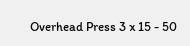Overhead Press 3 x 15 - 50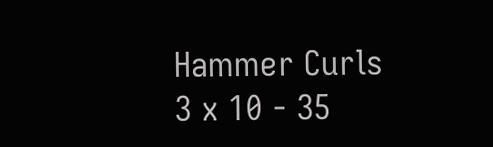Hammer Curls 3 x 10 - 35